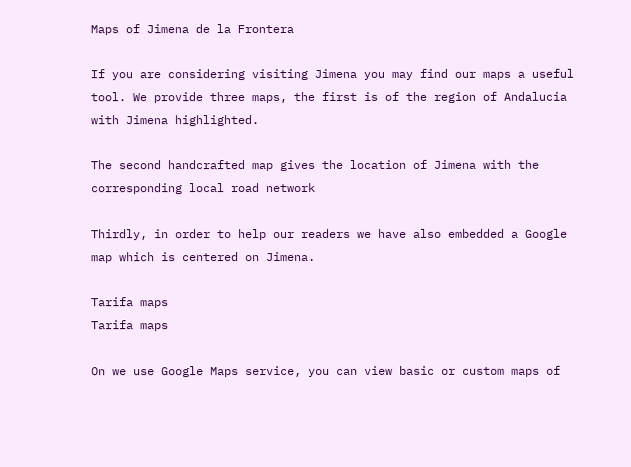Maps of Jimena de la Frontera

If you are considering visiting Jimena you may find our maps a useful tool. We provide three maps, the first is of the region of Andalucia with Jimena highlighted.

The second handcrafted map gives the location of Jimena with the corresponding local road network

Thirdly, in order to help our readers we have also embedded a Google map which is centered on Jimena.

Tarifa maps
Tarifa maps

On we use Google Maps service, you can view basic or custom maps of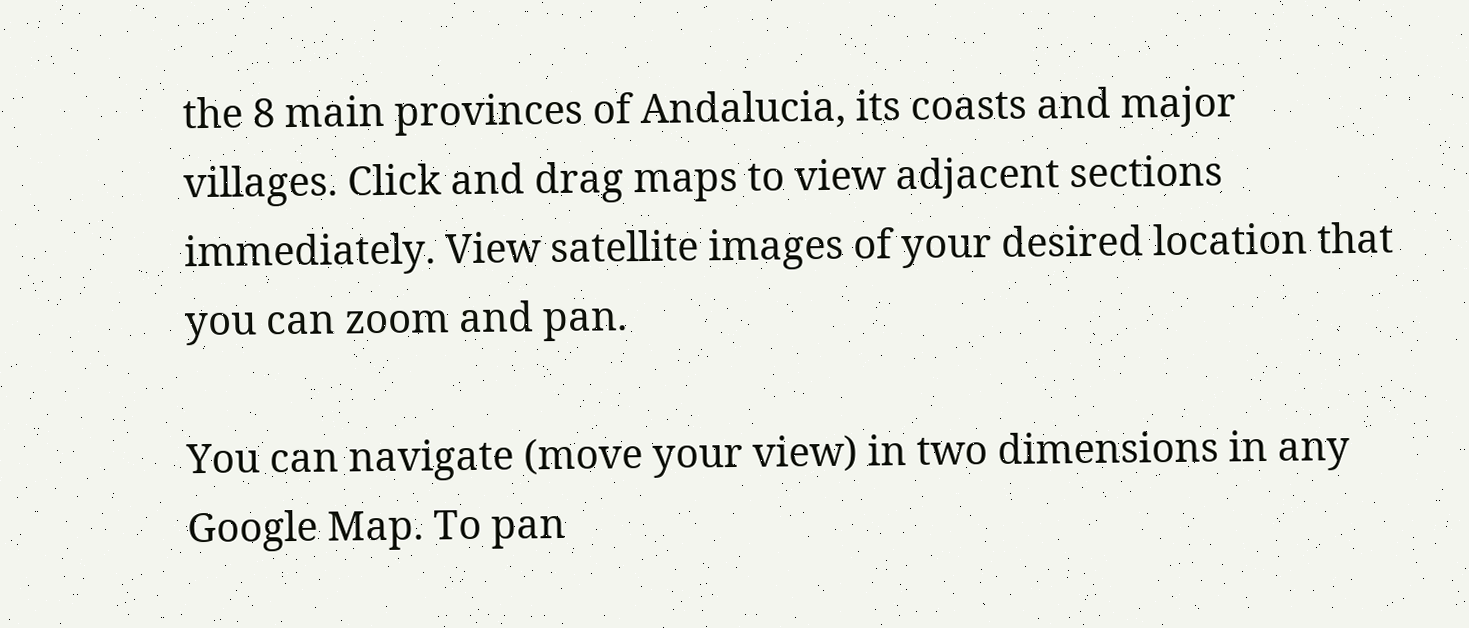the 8 main provinces of Andalucia, its coasts and major villages. Click and drag maps to view adjacent sections immediately. View satellite images of your desired location that you can zoom and pan.

You can navigate (move your view) in two dimensions in any Google Map. To pan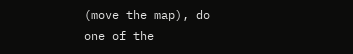(move the map), do one of the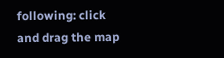following: click and drag the map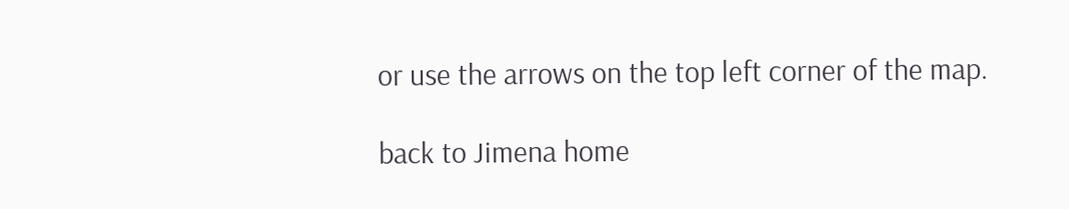or use the arrows on the top left corner of the map.

back to Jimena home